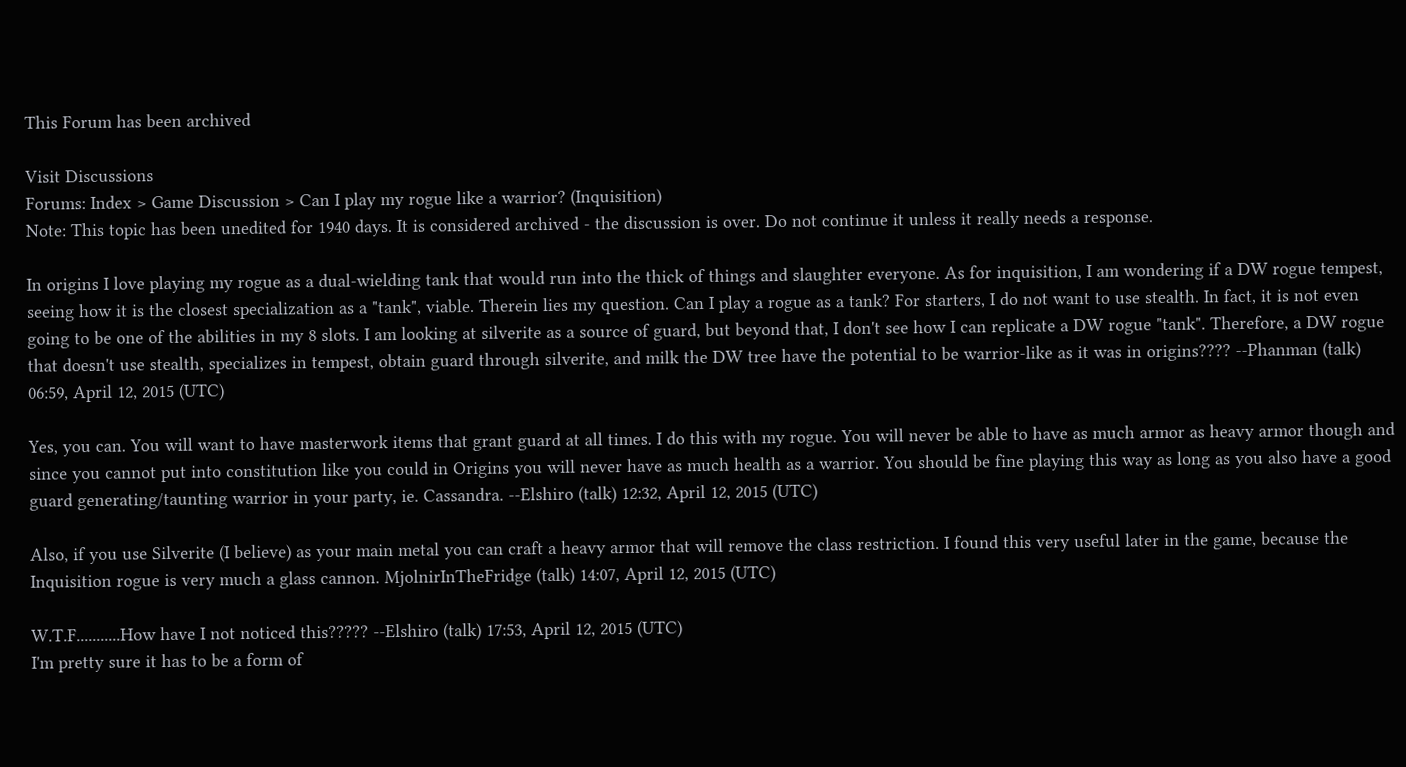This Forum has been archived

Visit Discussions
Forums: Index > Game Discussion > Can I play my rogue like a warrior? (Inquisition)
Note: This topic has been unedited for 1940 days. It is considered archived - the discussion is over. Do not continue it unless it really needs a response.

In origins I love playing my rogue as a dual-wielding tank that would run into the thick of things and slaughter everyone. As for inquisition, I am wondering if a DW rogue tempest, seeing how it is the closest specialization as a "tank", viable. Therein lies my question. Can I play a rogue as a tank? For starters, I do not want to use stealth. In fact, it is not even going to be one of the abilities in my 8 slots. I am looking at silverite as a source of guard, but beyond that, I don't see how I can replicate a DW rogue "tank". Therefore, a DW rogue that doesn't use stealth, specializes in tempest, obtain guard through silverite, and milk the DW tree have the potential to be warrior-like as it was in origins???? --Phanman (talk) 06:59, April 12, 2015 (UTC)

Yes, you can. You will want to have masterwork items that grant guard at all times. I do this with my rogue. You will never be able to have as much armor as heavy armor though and since you cannot put into constitution like you could in Origins you will never have as much health as a warrior. You should be fine playing this way as long as you also have a good guard generating/taunting warrior in your party, ie. Cassandra. --Elshiro (talk) 12:32, April 12, 2015 (UTC)

Also, if you use Silverite (I believe) as your main metal you can craft a heavy armor that will remove the class restriction. I found this very useful later in the game, because the Inquisition rogue is very much a glass cannon. MjolnirInTheFridge (talk) 14:07, April 12, 2015 (UTC)

W.T.F...........How have I not noticed this????? --Elshiro (talk) 17:53, April 12, 2015 (UTC)
I'm pretty sure it has to be a form of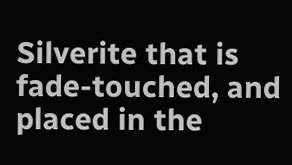Silverite that is fade-touched, and placed in the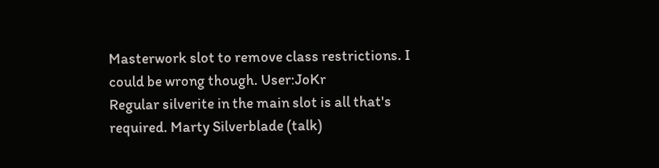Masterwork slot to remove class restrictions. I could be wrong though. User:JoKr
Regular silverite in the main slot is all that's required. Marty Silverblade (talk)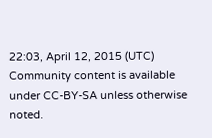22:03, April 12, 2015 (UTC)
Community content is available under CC-BY-SA unless otherwise noted.